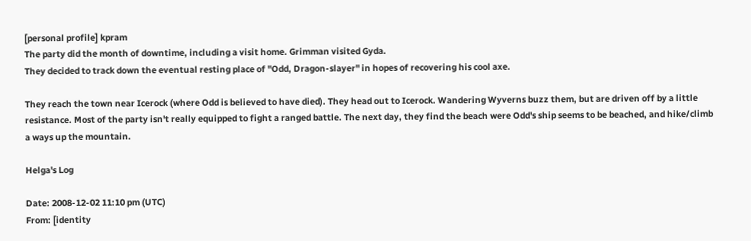[personal profile] kpram
The party did the month of downtime, including a visit home. Grimman visited Gyda.
They decided to track down the eventual resting place of "Odd, Dragon-slayer" in hopes of recovering his cool axe.

They reach the town near Icerock (where Odd is believed to have died). They head out to Icerock. Wandering Wyverns buzz them, but are driven off by a little resistance. Most of the party isn't really equipped to fight a ranged battle. The next day, they find the beach were Odd's ship seems to be beached, and hike/climb a ways up the mountain.

Helga's Log

Date: 2008-12-02 11:10 pm (UTC)
From: [identity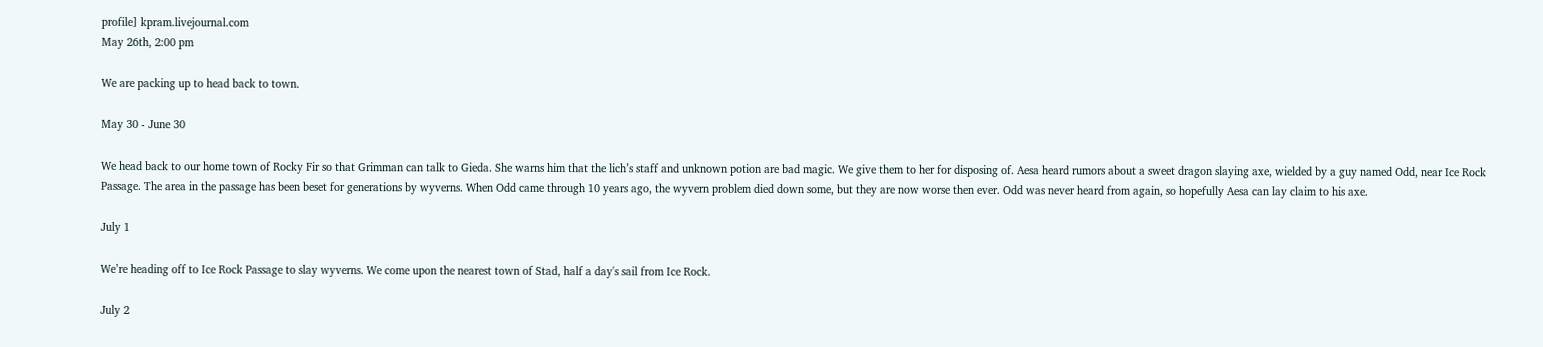profile] kpram.livejournal.com
May 26th, 2:00 pm

We are packing up to head back to town.

May 30 - June 30

We head back to our home town of Rocky Fir so that Grimman can talk to Gieda. She warns him that the lich’s staff and unknown potion are bad magic. We give them to her for disposing of. Aesa heard rumors about a sweet dragon slaying axe, wielded by a guy named Odd, near Ice Rock Passage. The area in the passage has been beset for generations by wyverns. When Odd came through 10 years ago, the wyvern problem died down some, but they are now worse then ever. Odd was never heard from again, so hopefully Aesa can lay claim to his axe.

July 1

We’re heading off to Ice Rock Passage to slay wyverns. We come upon the nearest town of Stad, half a day's sail from Ice Rock.

July 2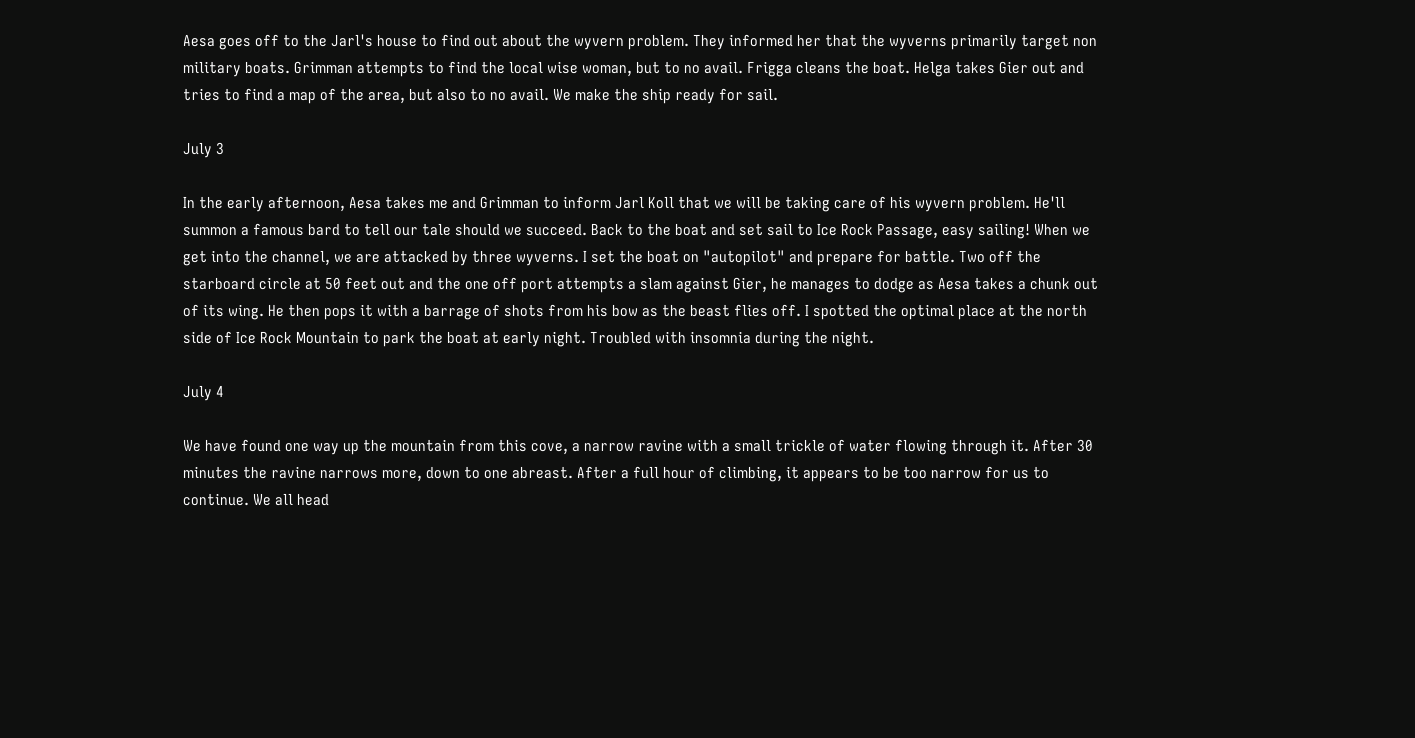Aesa goes off to the Jarl's house to find out about the wyvern problem. They informed her that the wyverns primarily target non military boats. Grimman attempts to find the local wise woman, but to no avail. Frigga cleans the boat. Helga takes Gier out and tries to find a map of the area, but also to no avail. We make the ship ready for sail.

July 3

In the early afternoon, Aesa takes me and Grimman to inform Jarl Koll that we will be taking care of his wyvern problem. He'll summon a famous bard to tell our tale should we succeed. Back to the boat and set sail to Ice Rock Passage, easy sailing! When we get into the channel, we are attacked by three wyverns. I set the boat on "autopilot" and prepare for battle. Two off the starboard circle at 50 feet out and the one off port attempts a slam against Gier, he manages to dodge as Aesa takes a chunk out of its wing. He then pops it with a barrage of shots from his bow as the beast flies off. I spotted the optimal place at the north side of Ice Rock Mountain to park the boat at early night. Troubled with insomnia during the night.

July 4

We have found one way up the mountain from this cove, a narrow ravine with a small trickle of water flowing through it. After 30 minutes the ravine narrows more, down to one abreast. After a full hour of climbing, it appears to be too narrow for us to continue. We all head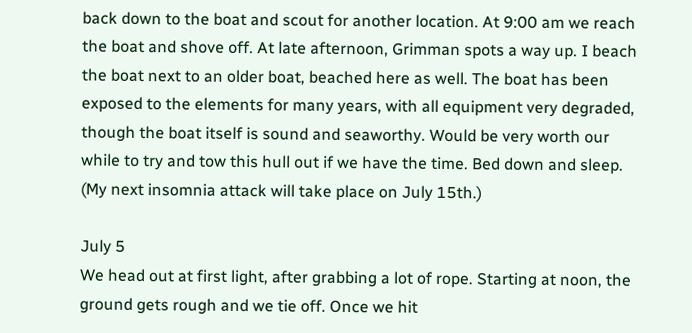back down to the boat and scout for another location. At 9:00 am we reach the boat and shove off. At late afternoon, Grimman spots a way up. I beach the boat next to an older boat, beached here as well. The boat has been exposed to the elements for many years, with all equipment very degraded, though the boat itself is sound and seaworthy. Would be very worth our while to try and tow this hull out if we have the time. Bed down and sleep. (My next insomnia attack will take place on July 15th.)

July 5
We head out at first light, after grabbing a lot of rope. Starting at noon, the ground gets rough and we tie off. Once we hit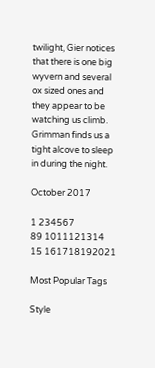twilight, Gier notices that there is one big wyvern and several ox sized ones and they appear to be watching us climb. Grimman finds us a tight alcove to sleep in during the night.

October 2017

1 234567
89 1011121314
15 161718192021

Most Popular Tags

Style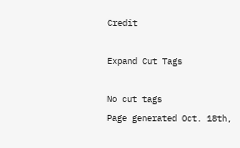Credit

Expand Cut Tags

No cut tags
Page generated Oct. 18th,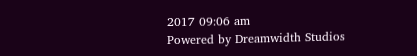2017 09:06 am
Powered by Dreamwidth Studios